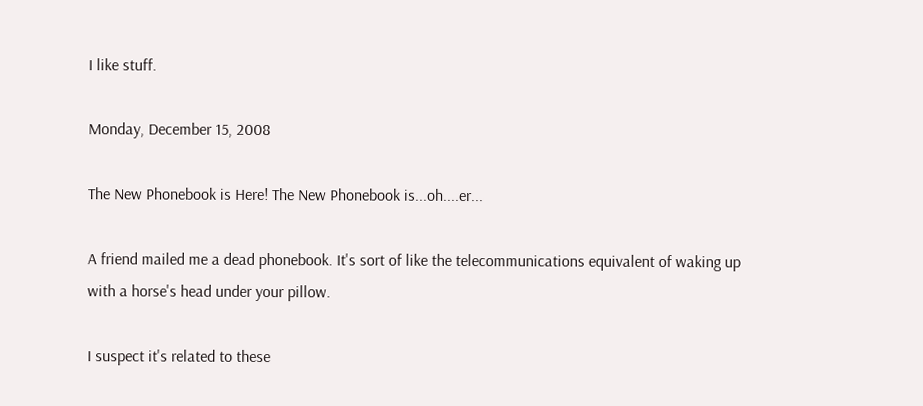I like stuff.

Monday, December 15, 2008

The New Phonebook is Here! The New Phonebook is...oh....er...

A friend mailed me a dead phonebook. It's sort of like the telecommunications equivalent of waking up with a horse's head under your pillow.

I suspect it's related to these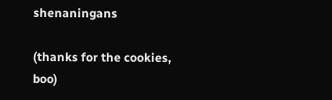shenaningans

(thanks for the cookies, boo)